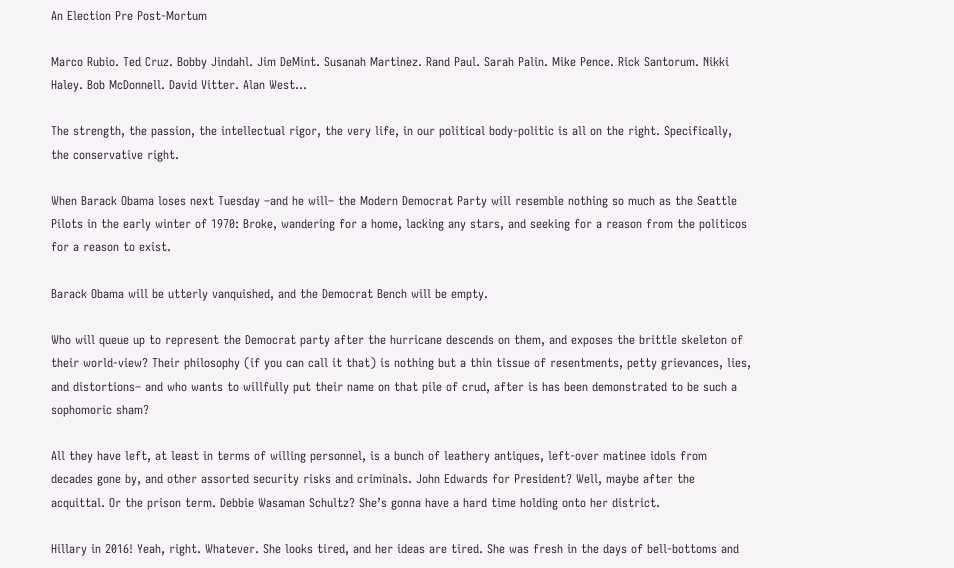An Election Pre Post-Mortum

Marco Rubio. Ted Cruz. Bobby Jindahl. Jim DeMint. Susanah Martinez. Rand Paul. Sarah Palin. Mike Pence. Rick Santorum. Nikki Haley. Bob McDonnell. David Vitter. Alan West…

The strength, the passion, the intellectual rigor, the very life, in our political body-politic is all on the right. Specifically, the conservative right.

When Barack Obama loses next Tuesday –and he will– the Modern Democrat Party will resemble nothing so much as the Seattle Pilots in the early winter of 1970: Broke, wandering for a home, lacking any stars, and seeking for a reason from the politicos for a reason to exist.

Barack Obama will be utterly vanquished, and the Democrat Bench will be empty.

Who will queue up to represent the Democrat party after the hurricane descends on them, and exposes the brittle skeleton of their world-view? Their philosophy (if you can call it that) is nothing but a thin tissue of resentments, petty grievances, lies, and distortions– and who wants to willfully put their name on that pile of crud, after is has been demonstrated to be such a sophomoric sham?

All they have left, at least in terms of willing personnel, is a bunch of leathery antiques, left-over matinee idols from decades gone by, and other assorted security risks and criminals. John Edwards for President? Well, maybe after the acquittal. Or the prison term. Debbie Wasaman Schultz? She’s gonna have a hard time holding onto her district.

Hillary in 2016! Yeah, right. Whatever. She looks tired, and her ideas are tired. She was fresh in the days of bell-bottoms and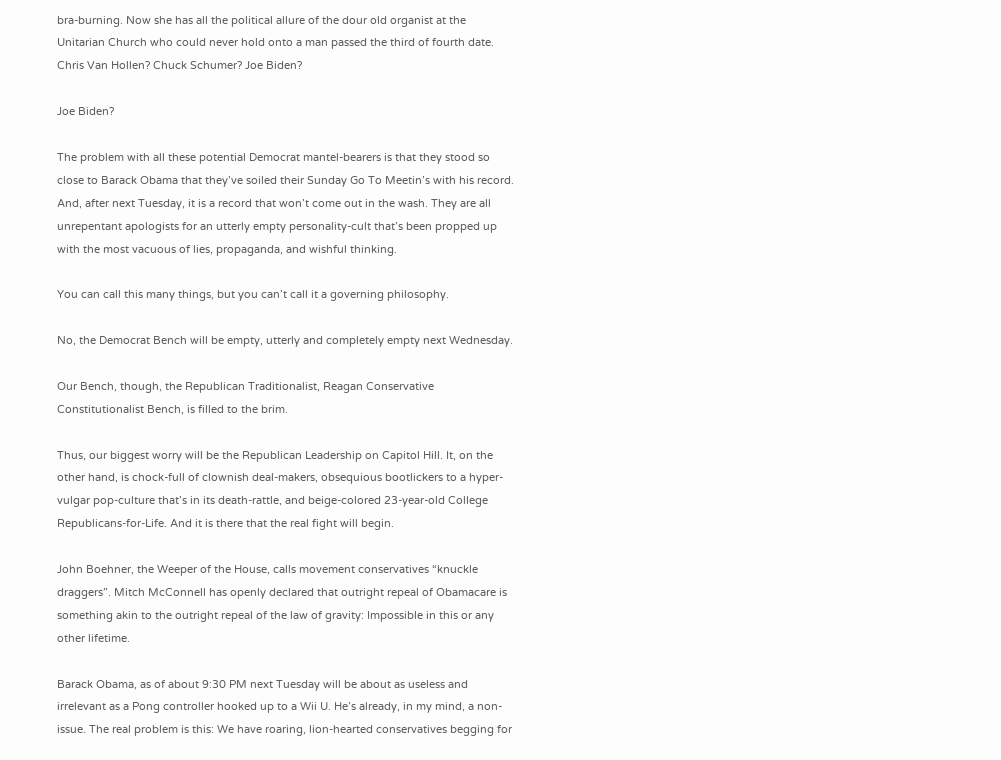bra-burning. Now she has all the political allure of the dour old organist at the Unitarian Church who could never hold onto a man passed the third of fourth date. Chris Van Hollen? Chuck Schumer? Joe Biden?

Joe Biden?

The problem with all these potential Democrat mantel-bearers is that they stood so close to Barack Obama that they’ve soiled their Sunday Go To Meetin’s with his record. And, after next Tuesday, it is a record that won’t come out in the wash. They are all unrepentant apologists for an utterly empty personality-cult that’s been propped up with the most vacuous of lies, propaganda, and wishful thinking.

You can call this many things, but you can’t call it a governing philosophy.

No, the Democrat Bench will be empty, utterly and completely empty next Wednesday.

Our Bench, though, the Republican Traditionalist, Reagan Conservative Constitutionalist Bench, is filled to the brim.

Thus, our biggest worry will be the Republican Leadership on Capitol Hill. It, on the other hand, is chock-full of clownish deal-makers, obsequious bootlickers to a hyper-vulgar pop-culture that’s in its death-rattle, and beige-colored 23-year-old College Republicans-for-Life. And it is there that the real fight will begin.

John Boehner, the Weeper of the House, calls movement conservatives “knuckle draggers”. Mitch McConnell has openly declared that outright repeal of Obamacare is something akin to the outright repeal of the law of gravity: Impossible in this or any other lifetime.

Barack Obama, as of about 9:30 PM next Tuesday will be about as useless and irrelevant as a Pong controller hooked up to a Wii U. He’s already, in my mind, a non-issue. The real problem is this: We have roaring, lion-hearted conservatives begging for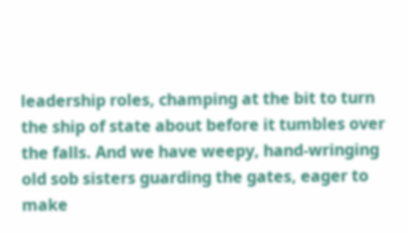leadership roles, champing at the bit to turn the ship of state about before it tumbles over the falls. And we have weepy, hand-wringing old sob sisters guarding the gates, eager to make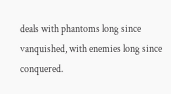deals with phantoms long since vanquished, with enemies long since conquered.